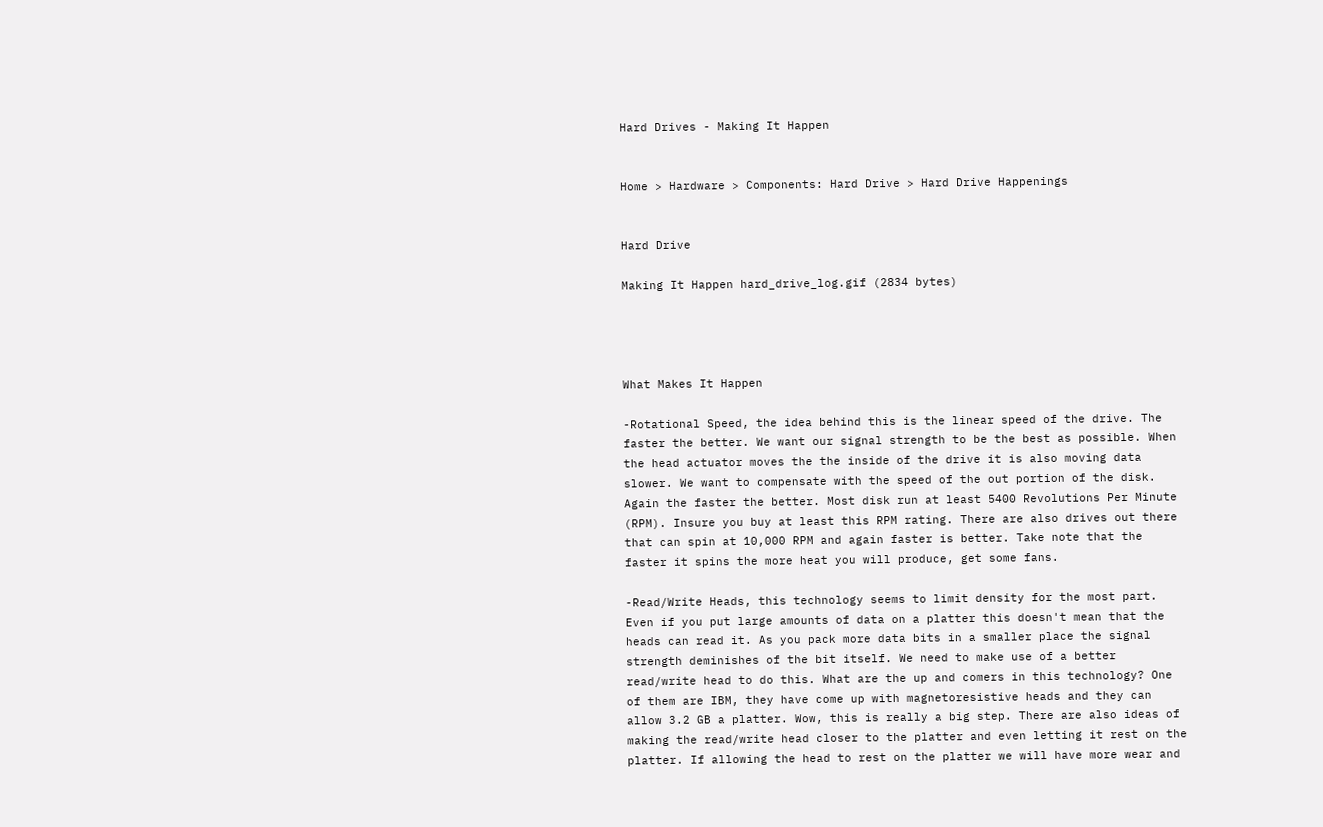Hard Drives - Making It Happen


Home > Hardware > Components: Hard Drive > Hard Drive Happenings


Hard Drive

Making It Happen hard_drive_log.gif (2834 bytes)




What Makes It Happen

-Rotational Speed, the idea behind this is the linear speed of the drive. The faster the better. We want our signal strength to be the best as possible. When the head actuator moves the the inside of the drive it is also moving data slower. We want to compensate with the speed of the out portion of the disk. Again the faster the better. Most disk run at least 5400 Revolutions Per Minute (RPM). Insure you buy at least this RPM rating. There are also drives out there that can spin at 10,000 RPM and again faster is better. Take note that the faster it spins the more heat you will produce, get some fans.

-Read/Write Heads, this technology seems to limit density for the most part. Even if you put large amounts of data on a platter this doesn't mean that the heads can read it. As you pack more data bits in a smaller place the signal strength deminishes of the bit itself. We need to make use of a better read/write head to do this. What are the up and comers in this technology? One of them are IBM, they have come up with magnetoresistive heads and they can allow 3.2 GB a platter. Wow, this is really a big step. There are also ideas of making the read/write head closer to the platter and even letting it rest on the platter. If allowing the head to rest on the platter we will have more wear and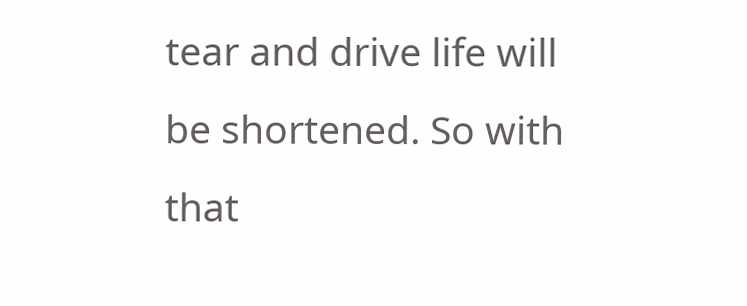tear and drive life will be shortened. So with that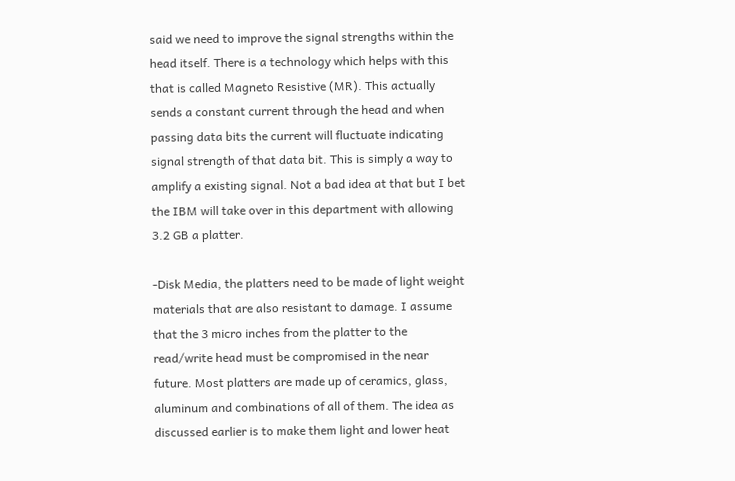said we need to improve the signal strengths within the head itself. There is a technology which helps with this that is called Magneto Resistive (MR). This actually sends a constant current through the head and when passing data bits the current will fluctuate indicating signal strength of that data bit. This is simply a way to amplify a existing signal. Not a bad idea at that but I bet the IBM will take over in this department with allowing 3.2 GB a platter.

-Disk Media, the platters need to be made of light weight materials that are also resistant to damage. I assume that the 3 micro inches from the platter to the read/write head must be compromised in the near future. Most platters are made up of ceramics, glass, aluminum and combinations of all of them. The idea as discussed earlier is to make them light and lower heat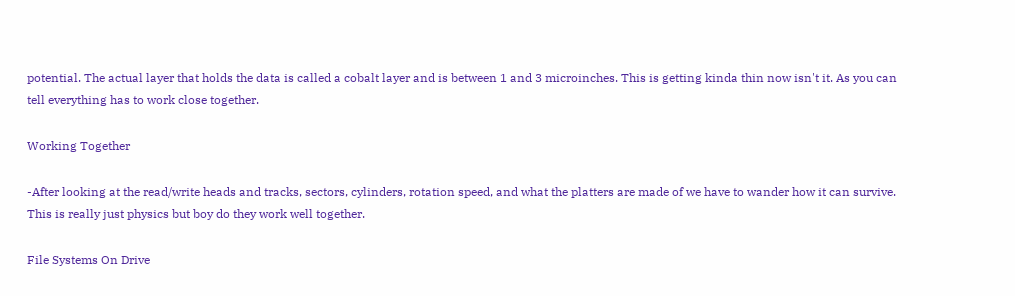potential. The actual layer that holds the data is called a cobalt layer and is between 1 and 3 microinches. This is getting kinda thin now isn't it. As you can tell everything has to work close together.

Working Together

-After looking at the read/write heads and tracks, sectors, cylinders, rotation speed, and what the platters are made of we have to wander how it can survive. This is really just physics but boy do they work well together.

File Systems On Drive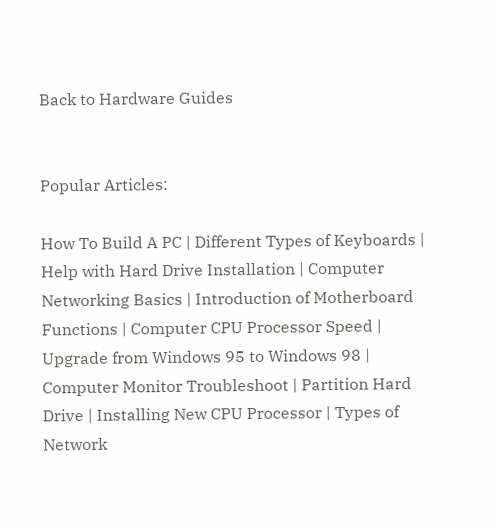Back to Hardware Guides


Popular Articles:

How To Build A PC | Different Types of Keyboards | Help with Hard Drive Installation | Computer Networking Basics | Introduction of Motherboard Functions | Computer CPU Processor Speed | Upgrade from Windows 95 to Windows 98 | Computer Monitor Troubleshoot | Partition Hard Drive | Installing New CPU Processor | Types of Network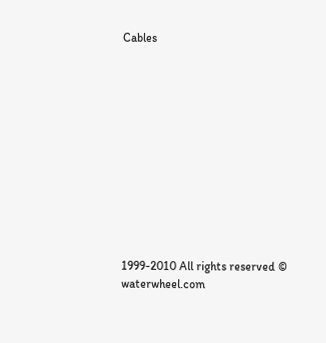Cables












1999-2010 All rights reserved © waterwheel.com